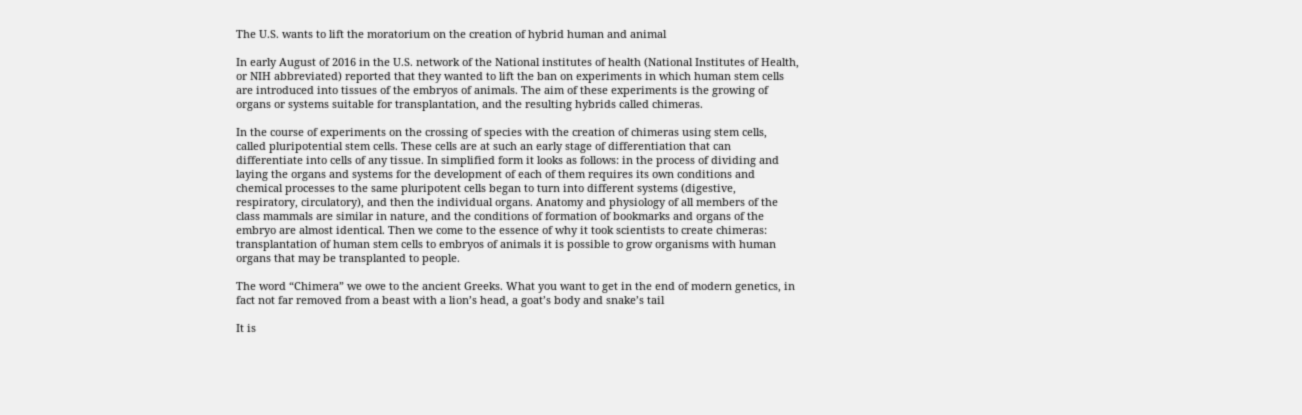The U.S. wants to lift the moratorium on the creation of hybrid human and animal

In early August of 2016 in the U.S. network of the National institutes of health (National Institutes of Health, or NIH abbreviated) reported that they wanted to lift the ban on experiments in which human stem cells are introduced into tissues of the embryos of animals. The aim of these experiments is the growing of organs or systems suitable for transplantation, and the resulting hybrids called chimeras.

In the course of experiments on the crossing of species with the creation of chimeras using stem cells, called pluripotential stem cells. These cells are at such an early stage of differentiation that can differentiate into cells of any tissue. In simplified form it looks as follows: in the process of dividing and laying the organs and systems for the development of each of them requires its own conditions and chemical processes to the same pluripotent cells began to turn into different systems (digestive, respiratory, circulatory), and then the individual organs. Anatomy and physiology of all members of the class mammals are similar in nature, and the conditions of formation of bookmarks and organs of the embryo are almost identical. Then we come to the essence of why it took scientists to create chimeras: transplantation of human stem cells to embryos of animals it is possible to grow organisms with human organs that may be transplanted to people.

The word “Chimera” we owe to the ancient Greeks. What you want to get in the end of modern genetics, in fact not far removed from a beast with a lion’s head, a goat’s body and snake’s tail

It is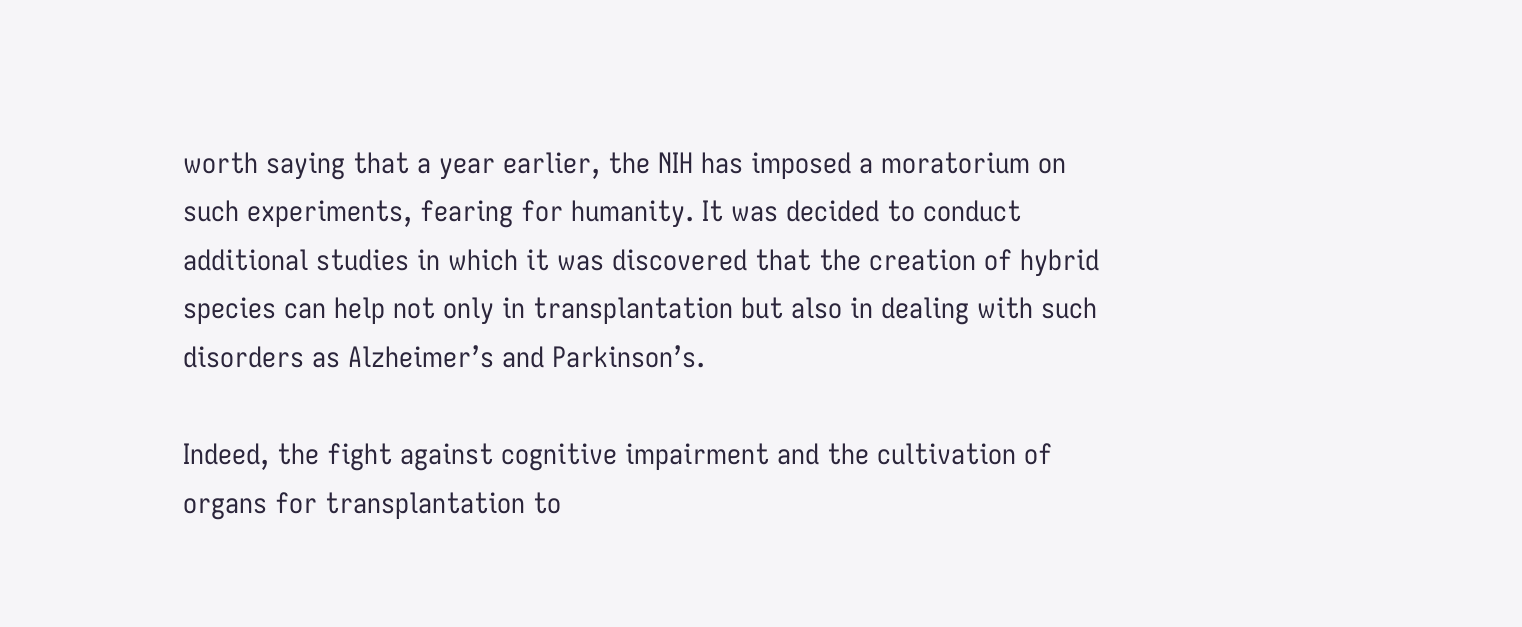worth saying that a year earlier, the NIH has imposed a moratorium on such experiments, fearing for humanity. It was decided to conduct additional studies in which it was discovered that the creation of hybrid species can help not only in transplantation but also in dealing with such disorders as Alzheimer’s and Parkinson’s.

Indeed, the fight against cognitive impairment and the cultivation of organs for transplantation to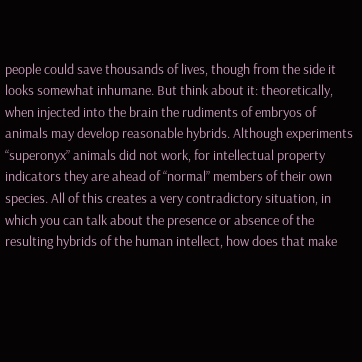people could save thousands of lives, though from the side it looks somewhat inhumane. But think about it: theoretically, when injected into the brain the rudiments of embryos of animals may develop reasonable hybrids. Although experiments “superonyx” animals did not work, for intellectual property indicators they are ahead of “normal” members of their own species. All of this creates a very contradictory situation, in which you can talk about the presence or absence of the resulting hybrids of the human intellect, how does that make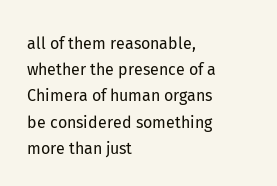all of them reasonable, whether the presence of a Chimera of human organs be considered something more than just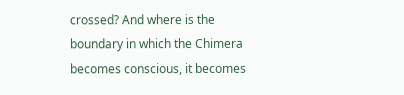crossed? And where is the boundary in which the Chimera becomes conscious, it becomes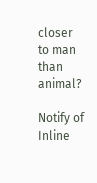closer to man than animal?

Notify of
Inline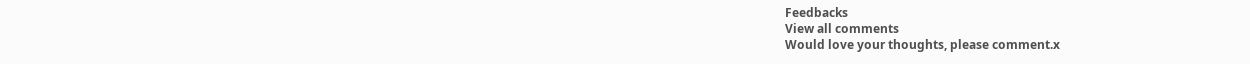Feedbacks
View all comments
Would love your thoughts, please comment.x